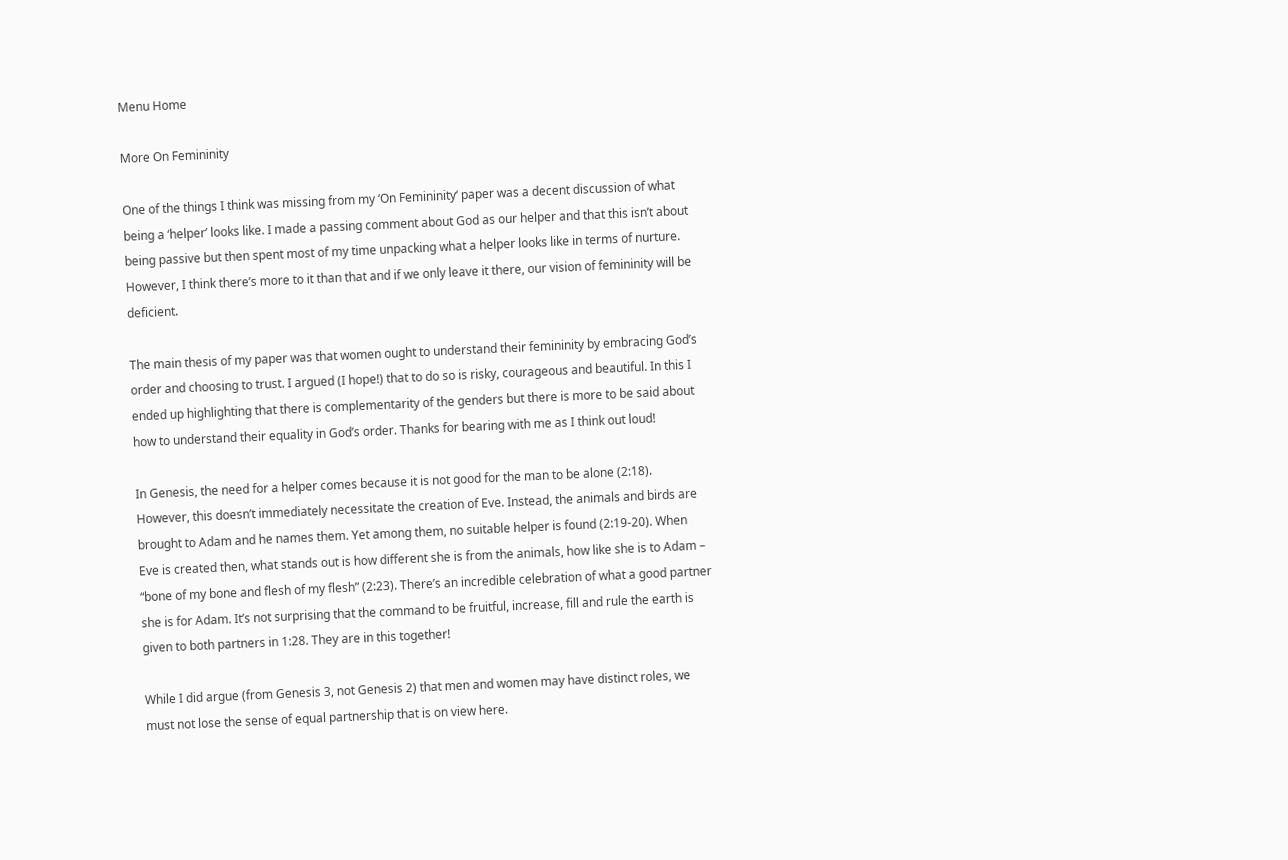Menu Home

More On Femininity

One of the things I think was missing from my ‘On Femininity‘ paper was a decent discussion of what being a ‘helper’ looks like. I made a passing comment about God as our helper and that this isn’t about being passive but then spent most of my time unpacking what a helper looks like in terms of nurture. However, I think there’s more to it than that and if we only leave it there, our vision of femininity will be deficient.

The main thesis of my paper was that women ought to understand their femininity by embracing God’s order and choosing to trust. I argued (I hope!) that to do so is risky, courageous and beautiful. In this I ended up highlighting that there is complementarity of the genders but there is more to be said about how to understand their equality in God’s order. Thanks for bearing with me as I think out loud!

In Genesis, the need for a helper comes because it is not good for the man to be alone (2:18). However, this doesn’t immediately necessitate the creation of Eve. Instead, the animals and birds are brought to Adam and he names them. Yet among them, no suitable helper is found (2:19-20). When Eve is created then, what stands out is how different she is from the animals, how like she is to Adam – “bone of my bone and flesh of my flesh” (2:23). There’s an incredible celebration of what a good partner she is for Adam. It’s not surprising that the command to be fruitful, increase, fill and rule the earth is given to both partners in 1:28. They are in this together!

While I did argue (from Genesis 3, not Genesis 2) that men and women may have distinct roles, we must not lose the sense of equal partnership that is on view here.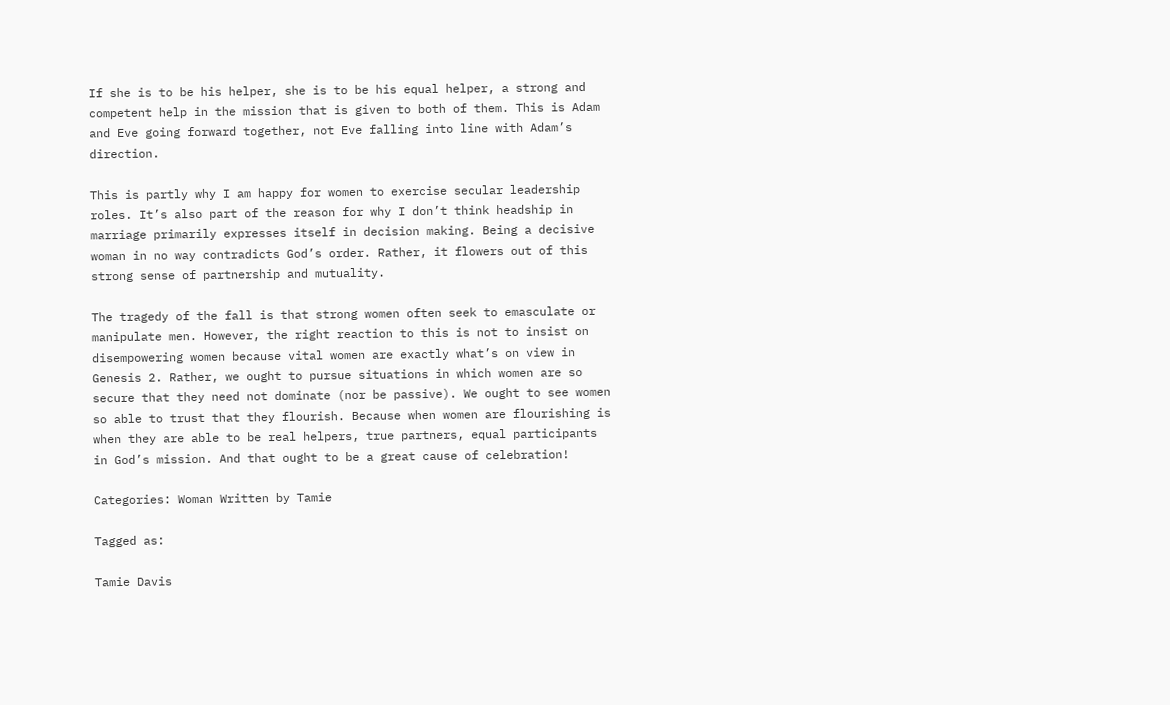If she is to be his helper, she is to be his equal helper, a strong and competent help in the mission that is given to both of them. This is Adam and Eve going forward together, not Eve falling into line with Adam’s direction.

This is partly why I am happy for women to exercise secular leadership roles. It’s also part of the reason for why I don’t think headship in marriage primarily expresses itself in decision making. Being a decisive woman in no way contradicts God’s order. Rather, it flowers out of this strong sense of partnership and mutuality.

The tragedy of the fall is that strong women often seek to emasculate or manipulate men. However, the right reaction to this is not to insist on disempowering women because vital women are exactly what’s on view in Genesis 2. Rather, we ought to pursue situations in which women are so secure that they need not dominate (nor be passive). We ought to see women so able to trust that they flourish. Because when women are flourishing is when they are able to be real helpers, true partners, equal participants in God’s mission. And that ought to be a great cause of celebration!

Categories: Woman Written by Tamie

Tagged as:

Tamie Davis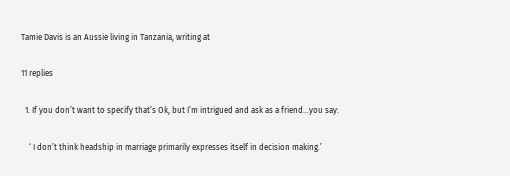Tamie Davis is an Aussie living in Tanzania, writing at

11 replies

  1. If you don’t want to specify that’s Ok, but I’m intrigued and ask as a friend…you say:

    ‘ I don’t think headship in marriage primarily expresses itself in decision making.’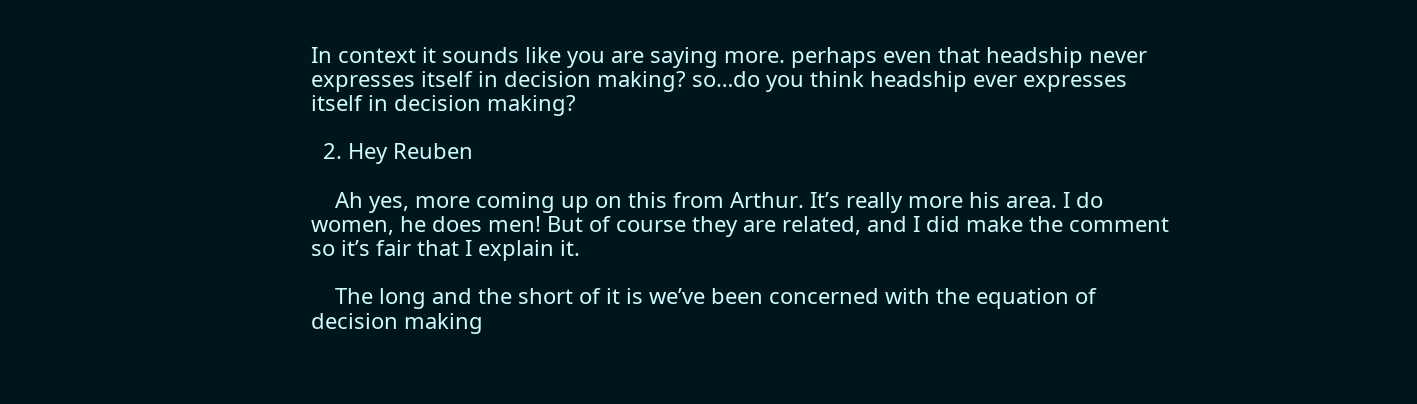In context it sounds like you are saying more. perhaps even that headship never expresses itself in decision making? so…do you think headship ever expresses itself in decision making?

  2. Hey Reuben

    Ah yes, more coming up on this from Arthur. It’s really more his area. I do women, he does men! But of course they are related, and I did make the comment so it’s fair that I explain it.

    The long and the short of it is we’ve been concerned with the equation of decision making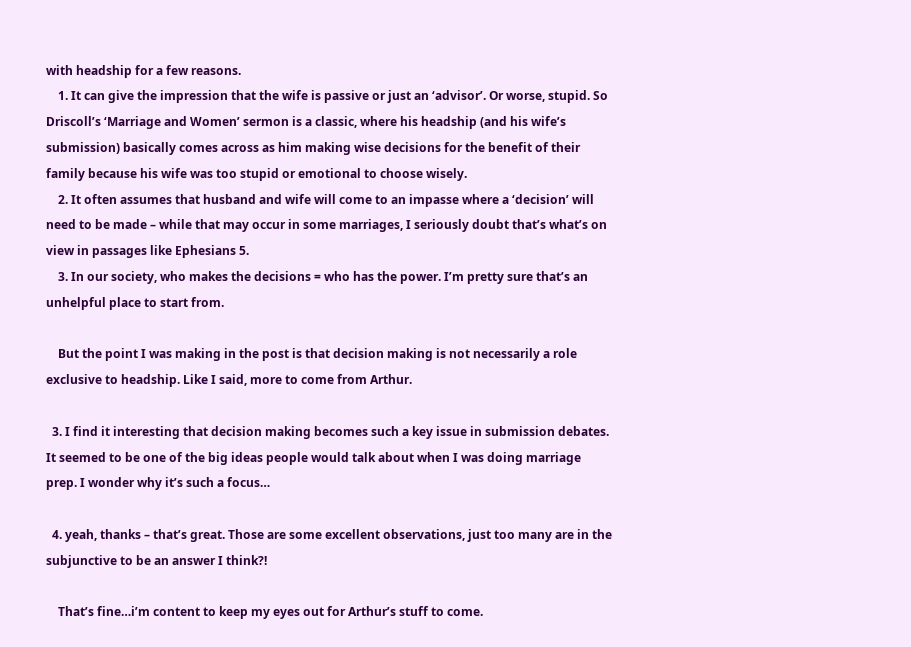with headship for a few reasons.
    1. It can give the impression that the wife is passive or just an ‘advisor’. Or worse, stupid. So Driscoll’s ‘Marriage and Women’ sermon is a classic, where his headship (and his wife’s submission) basically comes across as him making wise decisions for the benefit of their family because his wife was too stupid or emotional to choose wisely.
    2. It often assumes that husband and wife will come to an impasse where a ‘decision’ will need to be made – while that may occur in some marriages, I seriously doubt that’s what’s on view in passages like Ephesians 5.
    3. In our society, who makes the decisions = who has the power. I’m pretty sure that’s an unhelpful place to start from.

    But the point I was making in the post is that decision making is not necessarily a role exclusive to headship. Like I said, more to come from Arthur.

  3. I find it interesting that decision making becomes such a key issue in submission debates. It seemed to be one of the big ideas people would talk about when I was doing marriage prep. I wonder why it’s such a focus…

  4. yeah, thanks – that’s great. Those are some excellent observations, just too many are in the subjunctive to be an answer I think?!

    That’s fine…i’m content to keep my eyes out for Arthur’s stuff to come.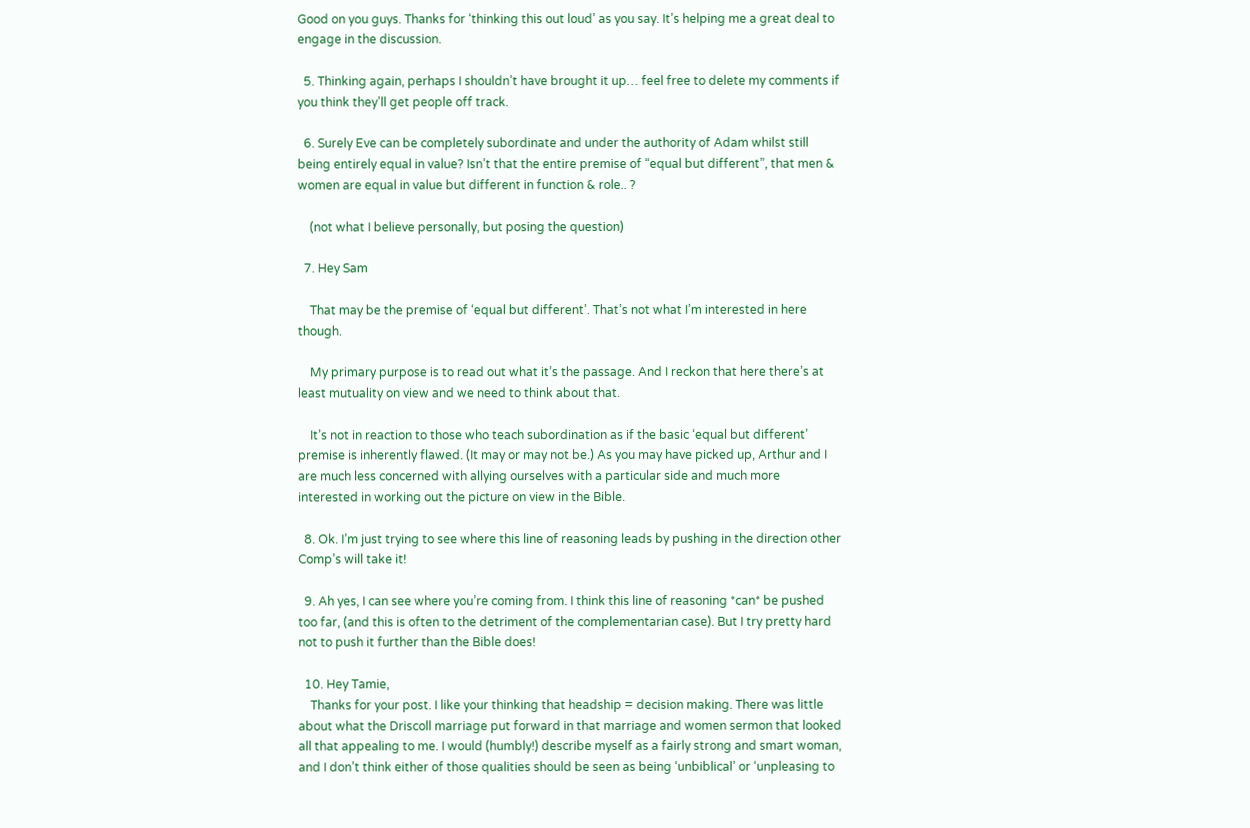Good on you guys. Thanks for ‘thinking this out loud’ as you say. It’s helping me a great deal to engage in the discussion.

  5. Thinking again, perhaps I shouldn’t have brought it up… feel free to delete my comments if you think they’ll get people off track.

  6. Surely Eve can be completely subordinate and under the authority of Adam whilst still being entirely equal in value? Isn’t that the entire premise of “equal but different”, that men & women are equal in value but different in function & role.. ?

    (not what I believe personally, but posing the question)

  7. Hey Sam

    That may be the premise of ‘equal but different’. That’s not what I’m interested in here though.

    My primary purpose is to read out what it’s the passage. And I reckon that here there’s at least mutuality on view and we need to think about that.

    It’s not in reaction to those who teach subordination as if the basic ‘equal but different’ premise is inherently flawed. (It may or may not be.) As you may have picked up, Arthur and I are much less concerned with allying ourselves with a particular side and much more interested in working out the picture on view in the Bible.

  8. Ok. I’m just trying to see where this line of reasoning leads by pushing in the direction other Comp’s will take it!

  9. Ah yes, I can see where you’re coming from. I think this line of reasoning *can* be pushed too far, (and this is often to the detriment of the complementarian case). But I try pretty hard not to push it further than the Bible does!

  10. Hey Tamie,
    Thanks for your post. I like your thinking that headship = decision making. There was little about what the Driscoll marriage put forward in that marriage and women sermon that looked all that appealing to me. I would (humbly!) describe myself as a fairly strong and smart woman, and I don’t think either of those qualities should be seen as being ‘unbiblical’ or ‘unpleasing to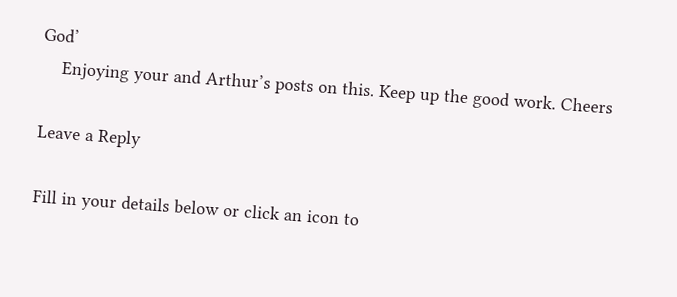God’
    Enjoying your and Arthur’s posts on this. Keep up the good work. Cheers

Leave a Reply

Fill in your details below or click an icon to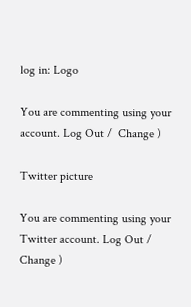log in: Logo

You are commenting using your account. Log Out /  Change )

Twitter picture

You are commenting using your Twitter account. Log Out /  Change )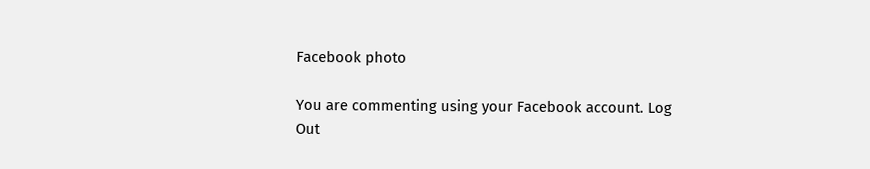Facebook photo

You are commenting using your Facebook account. Log Out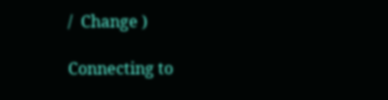/  Change )

Connecting to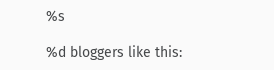%s

%d bloggers like this: